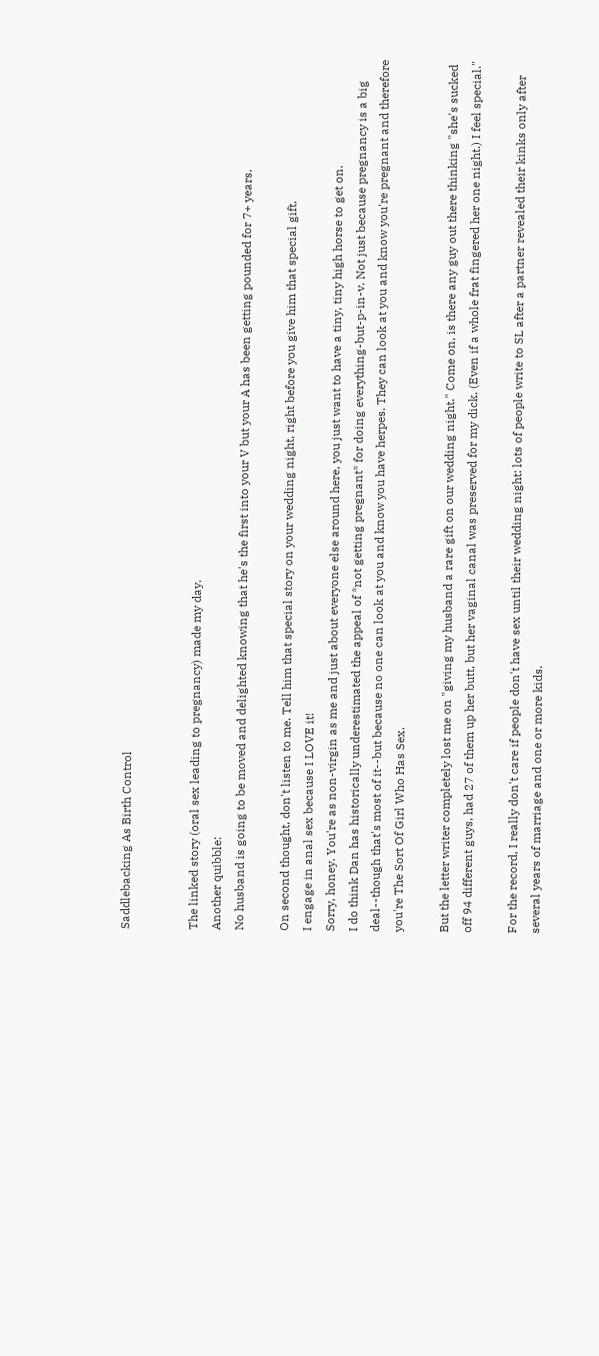Saddlebacking As Birth Control


The linked story (oral sex leading to pregnancy) made my day.
Another quibble:
No husband is going to be moved and delighted knowing that he's the first into your V but your A has been getting pounded for 7+ years.

On second thought, don't listen to me. Tell him that special story on your wedding night, right before you give him that special gift.
I engage in anal sex because I LOVE it!
Sorry, honey. You're as non-virgin as me and just about everyone else around here, you just want to have a tiny, tiny high horse to get on.
I do think Dan has historically underestimated the appeal of *not getting pregnant* for doing everything-but-p-in-v. Not just because pregnancy is a big deal--though that's most of it--but because no one can look at you and know you have herpes. They can look at you and know you're pregnant and therefore you're The Sort Of Girl Who Has Sex.

But the letter writer completely lost me on "giving my husband a rare gift on our wedding night." Come on, is there any guy out there thinking "she's sucked off 94 different guys, had 27 of them up her butt, but her vaginal canal was preserved for my dick. (Even if a whole frat fingered her one night.) I feel special."

For the record, I really don't care if people don't have sex until their wedding night: lots of people write to SL after a partner revealed their kinks only after several years of marriage and one or more kids.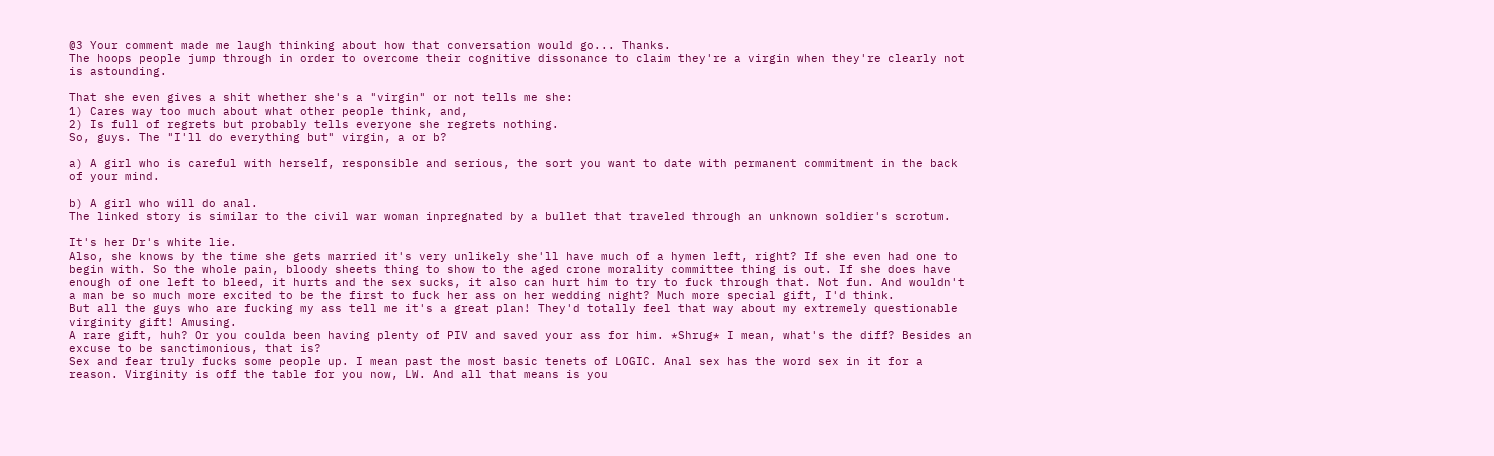@3 Your comment made me laugh thinking about how that conversation would go... Thanks.
The hoops people jump through in order to overcome their cognitive dissonance to claim they're a virgin when they're clearly not is astounding.

That she even gives a shit whether she's a "virgin" or not tells me she:
1) Cares way too much about what other people think, and,
2) Is full of regrets but probably tells everyone she regrets nothing.
So, guys. The "I'll do everything but" virgin, a or b?

a) A girl who is careful with herself, responsible and serious, the sort you want to date with permanent commitment in the back of your mind.

b) A girl who will do anal.
The linked story is similar to the civil war woman inpregnated by a bullet that traveled through an unknown soldier's scrotum.

It's her Dr's white lie.
Also, she knows by the time she gets married it's very unlikely she'll have much of a hymen left, right? If she even had one to begin with. So the whole pain, bloody sheets thing to show to the aged crone morality committee thing is out. If she does have enough of one left to bleed, it hurts and the sex sucks, it also can hurt him to try to fuck through that. Not fun. And wouldn't a man be so much more excited to be the first to fuck her ass on her wedding night? Much more special gift, I'd think.
But all the guys who are fucking my ass tell me it's a great plan! They'd totally feel that way about my extremely questionable virginity gift! Amusing.
A rare gift, huh? Or you coulda been having plenty of PIV and saved your ass for him. *Shrug* I mean, what's the diff? Besides an excuse to be sanctimonious, that is?
Sex and fear truly fucks some people up. I mean past the most basic tenets of LOGIC. Anal sex has the word sex in it for a reason. Virginity is off the table for you now, LW. And all that means is you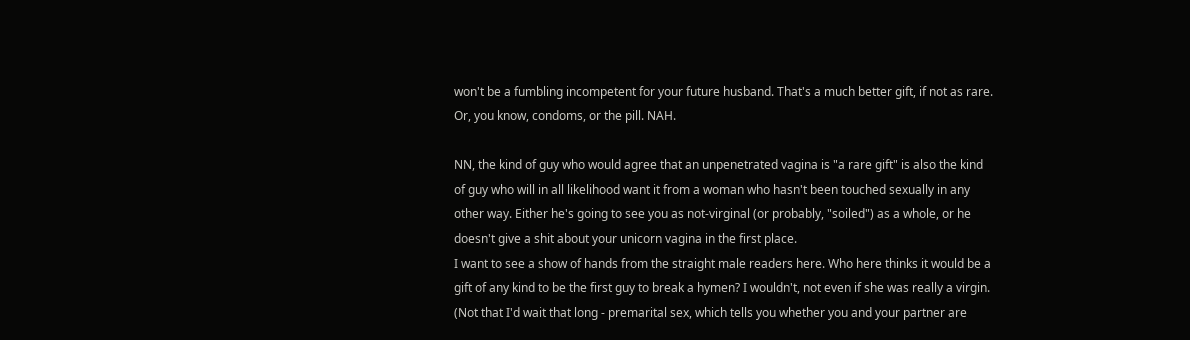won't be a fumbling incompetent for your future husband. That's a much better gift, if not as rare.
Or, you know, condoms, or the pill. NAH.

NN, the kind of guy who would agree that an unpenetrated vagina is "a rare gift" is also the kind of guy who will in all likelihood want it from a woman who hasn't been touched sexually in any other way. Either he's going to see you as not-virginal (or probably, "soiled") as a whole, or he doesn't give a shit about your unicorn vagina in the first place.
I want to see a show of hands from the straight male readers here. Who here thinks it would be a gift of any kind to be the first guy to break a hymen? I wouldn't, not even if she was really a virgin. (Not that I'd wait that long - premarital sex, which tells you whether you and your partner are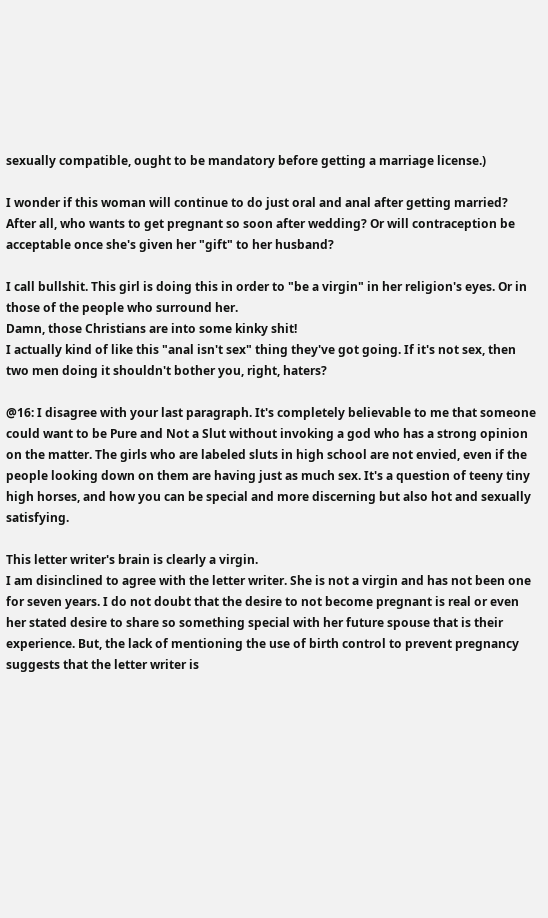sexually compatible, ought to be mandatory before getting a marriage license.)

I wonder if this woman will continue to do just oral and anal after getting married? After all, who wants to get pregnant so soon after wedding? Or will contraception be acceptable once she's given her "gift" to her husband?

I call bullshit. This girl is doing this in order to "be a virgin" in her religion's eyes. Or in those of the people who surround her.
Damn, those Christians are into some kinky shit!
I actually kind of like this "anal isn't sex" thing they've got going. If it's not sex, then two men doing it shouldn't bother you, right, haters?

@16: I disagree with your last paragraph. It's completely believable to me that someone could want to be Pure and Not a Slut without invoking a god who has a strong opinion on the matter. The girls who are labeled sluts in high school are not envied, even if the people looking down on them are having just as much sex. It's a question of teeny tiny high horses, and how you can be special and more discerning but also hot and sexually satisfying.

This letter writer's brain is clearly a virgin.
I am disinclined to agree with the letter writer. She is not a virgin and has not been one for seven years. I do not doubt that the desire to not become pregnant is real or even her stated desire to share so something special with her future spouse that is their experience. But, the lack of mentioning the use of birth control to prevent pregnancy suggests that the letter writer is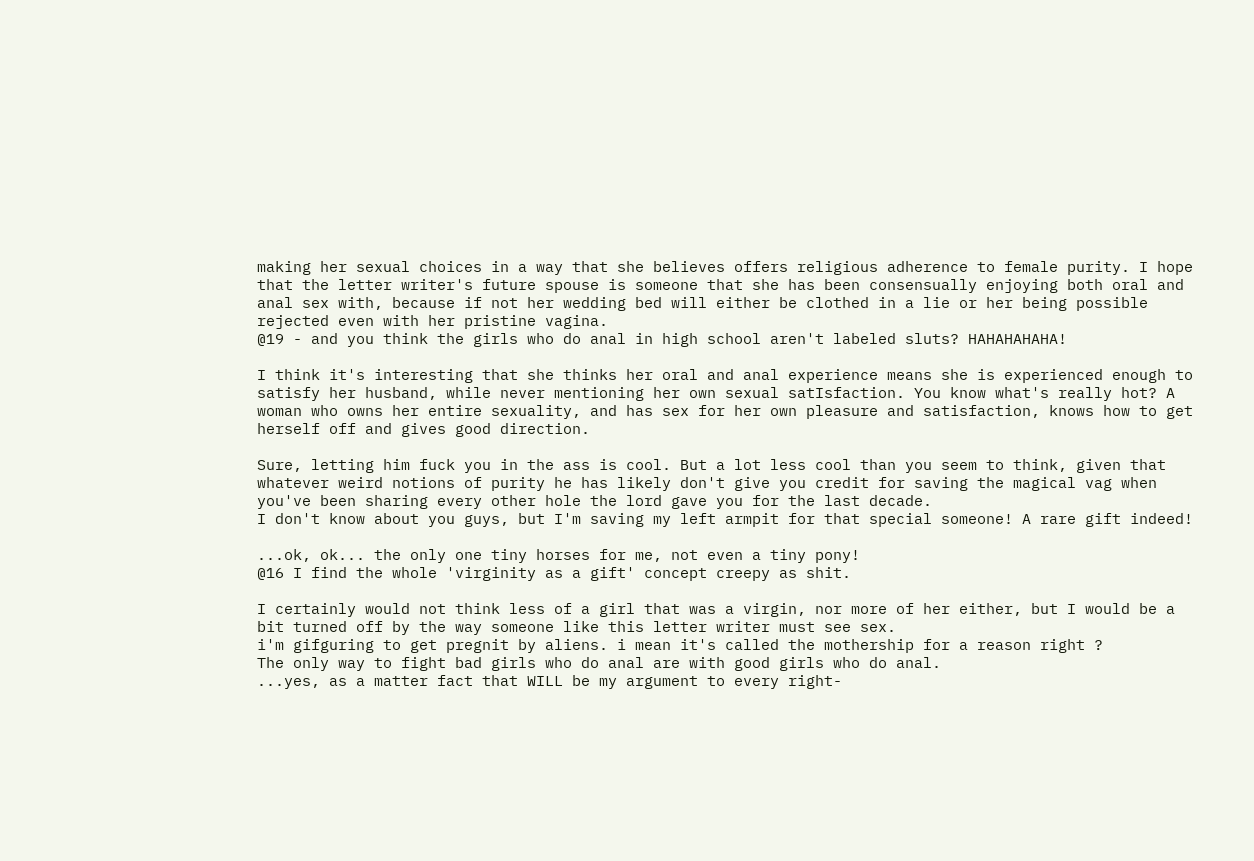making her sexual choices in a way that she believes offers religious adherence to female purity. I hope that the letter writer's future spouse is someone that she has been consensually enjoying both oral and anal sex with, because if not her wedding bed will either be clothed in a lie or her being possible rejected even with her pristine vagina.
@19 - and you think the girls who do anal in high school aren't labeled sluts? HAHAHAHAHA!

I think it's interesting that she thinks her oral and anal experience means she is experienced enough to satisfy her husband, while never mentioning her own sexual satIsfaction. You know what's really hot? A woman who owns her entire sexuality, and has sex for her own pleasure and satisfaction, knows how to get herself off and gives good direction.

Sure, letting him fuck you in the ass is cool. But a lot less cool than you seem to think, given that whatever weird notions of purity he has likely don't give you credit for saving the magical vag when you've been sharing every other hole the lord gave you for the last decade.
I don't know about you guys, but I'm saving my left armpit for that special someone! A rare gift indeed!

...ok, ok... the only one tiny horses for me, not even a tiny pony!
@16 I find the whole 'virginity as a gift' concept creepy as shit.

I certainly would not think less of a girl that was a virgin, nor more of her either, but I would be a bit turned off by the way someone like this letter writer must see sex.
i'm gifguring to get pregnit by aliens. i mean it's called the mothership for a reason right ?
The only way to fight bad girls who do anal are with good girls who do anal.
...yes, as a matter fact that WILL be my argument to every right-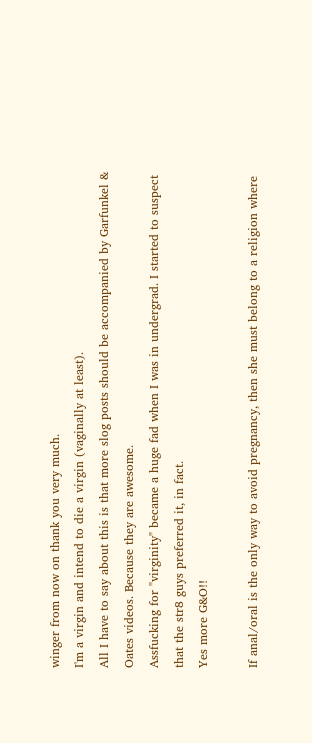winger from now on thank you very much.
I'm a virgin and intend to die a virgin (vaginally at least).
All I have to say about this is that more slog posts should be accompanied by Garfunkel & Oates videos. Because they are awesome.
Assfucking for "virginity" became a huge fad when I was in undergrad. I started to suspect that the str8 guys preferred it, in fact.
Yes more G&O!!

If anal/oral is the only way to avoid pregnancy, then she must belong to a religion where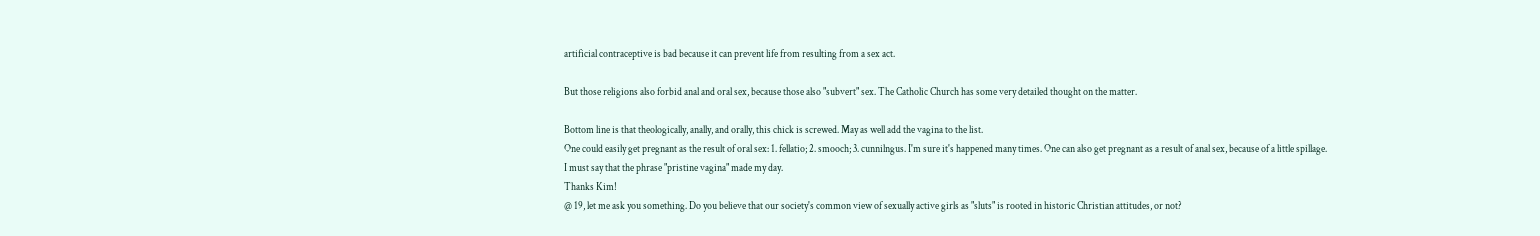artificial contraceptive is bad because it can prevent life from resulting from a sex act.

But those religions also forbid anal and oral sex, because those also "subvert" sex. The Catholic Church has some very detailed thought on the matter.

Bottom line is that theologically, anally, and orally, this chick is screwed. May as well add the vagina to the list.
One could easily get pregnant as the result of oral sex: 1. fellatio; 2. smooch; 3. cunnilngus. I'm sure it's happened many times. One can also get pregnant as a result of anal sex, because of a little spillage.
I must say that the phrase "pristine vagina" made my day.
Thanks Kim!
@ 19, let me ask you something. Do you believe that our society's common view of sexually active girls as "sluts" is rooted in historic Christian attitudes, or not?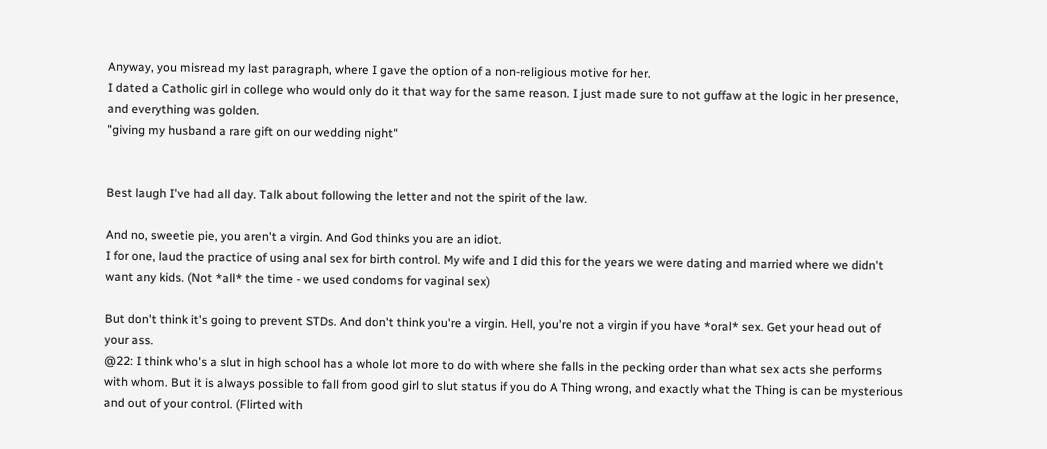Anyway, you misread my last paragraph, where I gave the option of a non-religious motive for her.
I dated a Catholic girl in college who would only do it that way for the same reason. I just made sure to not guffaw at the logic in her presence, and everything was golden.
"giving my husband a rare gift on our wedding night"


Best laugh I've had all day. Talk about following the letter and not the spirit of the law.

And no, sweetie pie, you aren't a virgin. And God thinks you are an idiot.
I for one, laud the practice of using anal sex for birth control. My wife and I did this for the years we were dating and married where we didn't want any kids. (Not *all* the time - we used condoms for vaginal sex)

But don't think it's going to prevent STDs. And don't think you're a virgin. Hell, you're not a virgin if you have *oral* sex. Get your head out of your ass.
@22: I think who's a slut in high school has a whole lot more to do with where she falls in the pecking order than what sex acts she performs with whom. But it is always possible to fall from good girl to slut status if you do A Thing wrong, and exactly what the Thing is can be mysterious and out of your control. (Flirted with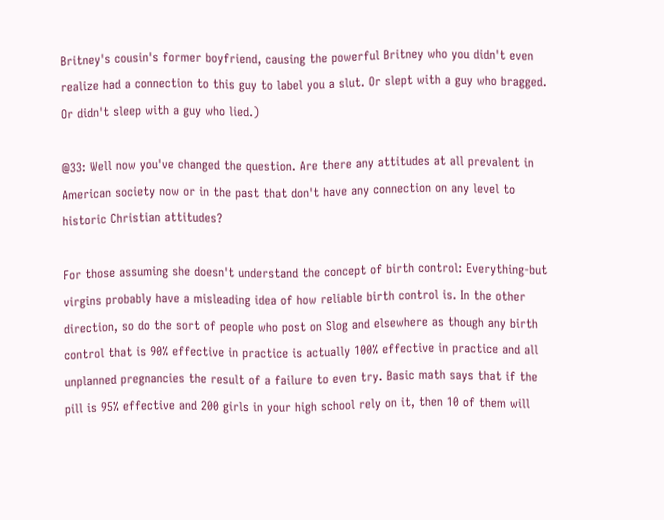Britney's cousin's former boyfriend, causing the powerful Britney who you didn't even realize had a connection to this guy to label you a slut. Or slept with a guy who bragged. Or didn't sleep with a guy who lied.)

@33: Well now you've changed the question. Are there any attitudes at all prevalent in American society now or in the past that don't have any connection on any level to historic Christian attitudes?

For those assuming she doesn't understand the concept of birth control: Everything-but virgins probably have a misleading idea of how reliable birth control is. In the other direction, so do the sort of people who post on Slog and elsewhere as though any birth control that is 90% effective in practice is actually 100% effective in practice and all unplanned pregnancies the result of a failure to even try. Basic math says that if the pill is 95% effective and 200 girls in your high school rely on it, then 10 of them will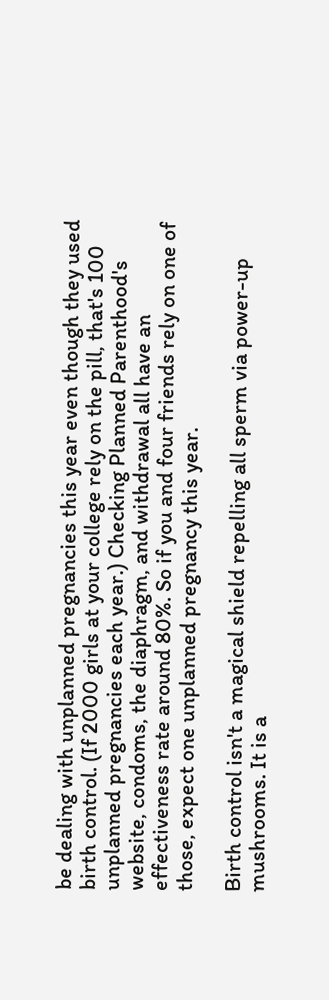be dealing with unplanned pregnancies this year even though they used birth control. (If 2000 girls at your college rely on the pill, that's 100 unplanned pregnancies each year.) Checking Planned Parenthood's website, condoms, the diaphragm, and withdrawal all have an effectiveness rate around 80%. So if you and four friends rely on one of those, expect one unplanned pregnancy this year.

Birth control isn't a magical shield repelling all sperm via power-up mushrooms. It is a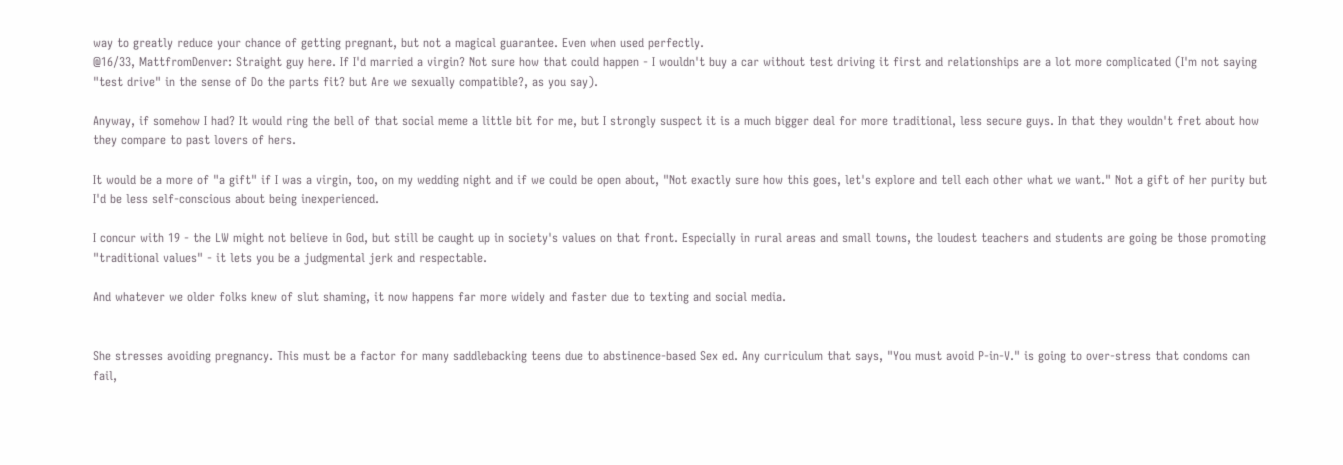way to greatly reduce your chance of getting pregnant, but not a magical guarantee. Even when used perfectly.
@16/33, MattfromDenver: Straight guy here. If I'd married a virgin? Not sure how that could happen - I wouldn't buy a car without test driving it first and relationships are a lot more complicated (I'm not saying "test drive" in the sense of Do the parts fit? but Are we sexually compatible?, as you say).

Anyway, if somehow I had? It would ring the bell of that social meme a little bit for me, but I strongly suspect it is a much bigger deal for more traditional, less secure guys. In that they wouldn't fret about how they compare to past lovers of hers.

It would be a more of "a gift" if I was a virgin, too, on my wedding night and if we could be open about, "Not exactly sure how this goes, let's explore and tell each other what we want." Not a gift of her purity but I'd be less self-conscious about being inexperienced.

I concur with 19 - the LW might not believe in God, but still be caught up in society's values on that front. Especially in rural areas and small towns, the loudest teachers and students are going be those promoting "traditional values" - it lets you be a judgmental jerk and respectable.

And whatever we older folks knew of slut shaming, it now happens far more widely and faster due to texting and social media.


She stresses avoiding pregnancy. This must be a factor for many saddlebacking teens due to abstinence-based Sex ed. Any curriculum that says, "You must avoid P-in-V." is going to over-stress that condoms can fail,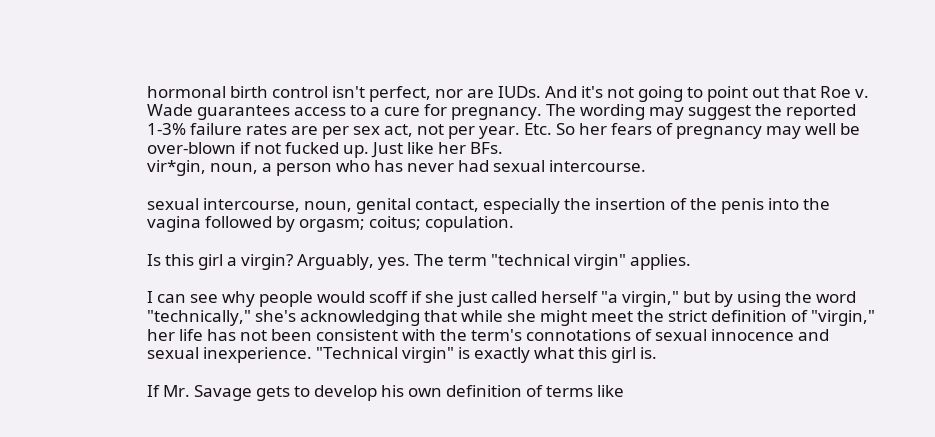hormonal birth control isn't perfect, nor are IUDs. And it's not going to point out that Roe v. Wade guarantees access to a cure for pregnancy. The wording may suggest the reported 1-3% failure rates are per sex act, not per year. Etc. So her fears of pregnancy may well be over-blown if not fucked up. Just like her BFs.
vir*gin, noun, a person who has never had sexual intercourse.

sexual intercourse, noun, genital contact, especially the insertion of the penis into the vagina followed by orgasm; coitus; copulation.

Is this girl a virgin? Arguably, yes. The term "technical virgin" applies.

I can see why people would scoff if she just called herself "a virgin," but by using the word "technically," she's acknowledging that while she might meet the strict definition of "virgin," her life has not been consistent with the term's connotations of sexual innocence and sexual inexperience. "Technical virgin" is exactly what this girl is.

If Mr. Savage gets to develop his own definition of terms like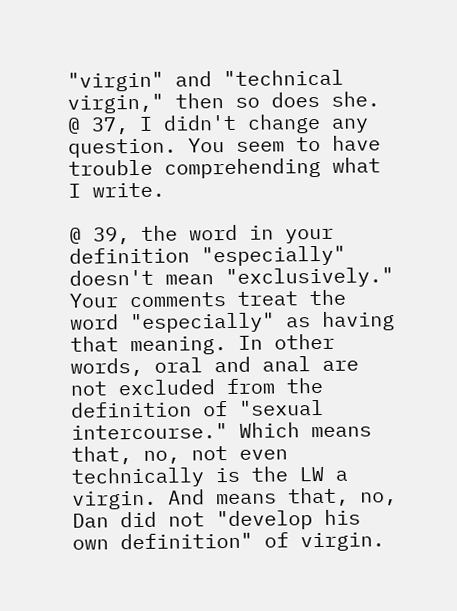"virgin" and "technical virgin," then so does she.
@ 37, I didn't change any question. You seem to have trouble comprehending what I write.

@ 39, the word in your definition "especially" doesn't mean "exclusively." Your comments treat the word "especially" as having that meaning. In other words, oral and anal are not excluded from the definition of "sexual intercourse." Which means that, no, not even technically is the LW a virgin. And means that, no, Dan did not "develop his own definition" of virgin.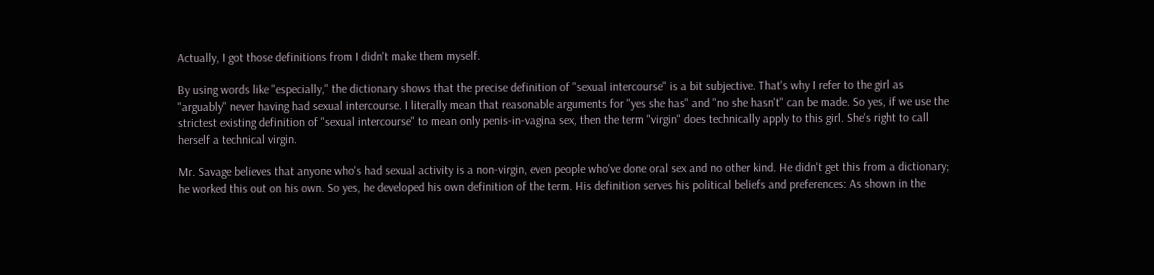Actually, I got those definitions from I didn't make them myself.

By using words like "especially," the dictionary shows that the precise definition of "sexual intercourse" is a bit subjective. That's why I refer to the girl as "arguably" never having had sexual intercourse. I literally mean that reasonable arguments for "yes she has" and "no she hasn't" can be made. So yes, if we use the strictest existing definition of "sexual intercourse" to mean only penis-in-vagina sex, then the term "virgin" does technically apply to this girl. She's right to call herself a technical virgin.

Mr. Savage believes that anyone who's had sexual activity is a non-virgin, even people who've done oral sex and no other kind. He didn't get this from a dictionary; he worked this out on his own. So yes, he developed his own definition of the term. His definition serves his political beliefs and preferences: As shown in the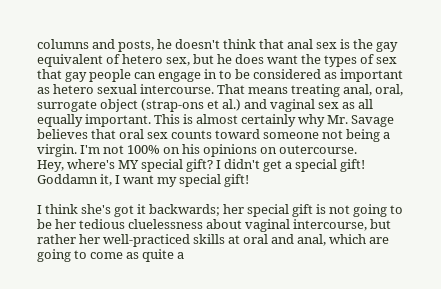columns and posts, he doesn't think that anal sex is the gay equivalent of hetero sex, but he does want the types of sex that gay people can engage in to be considered as important as hetero sexual intercourse. That means treating anal, oral, surrogate object (strap-ons et al.) and vaginal sex as all equally important. This is almost certainly why Mr. Savage believes that oral sex counts toward someone not being a virgin. I'm not 100% on his opinions on outercourse.
Hey, where's MY special gift? I didn't get a special gift! Goddamn it, I want my special gift!

I think she's got it backwards; her special gift is not going to be her tedious cluelessness about vaginal intercourse, but rather her well-practiced skills at oral and anal, which are going to come as quite a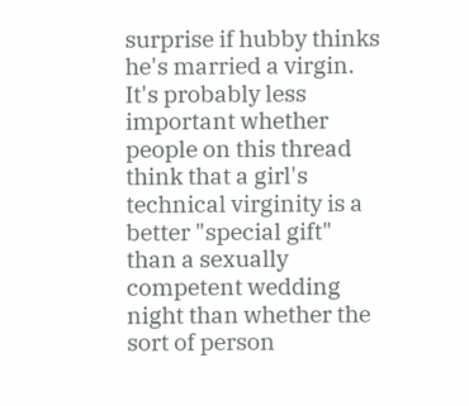surprise if hubby thinks he's married a virgin.
It's probably less important whether people on this thread think that a girl's technical virginity is a better "special gift" than a sexually competent wedding night than whether the sort of person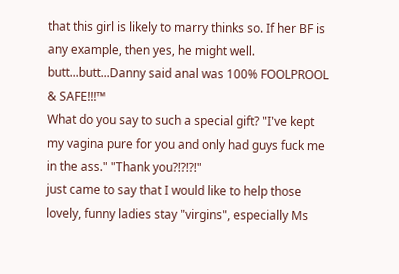that this girl is likely to marry thinks so. If her BF is any example, then yes, he might well.
butt...butt...Danny said anal was 100% FOOLPROOL & SAFE!!!™
What do you say to such a special gift? "I've kept my vagina pure for you and only had guys fuck me in the ass." "Thank you?!?!?!"
just came to say that I would like to help those lovely, funny ladies stay "virgins", especially Ms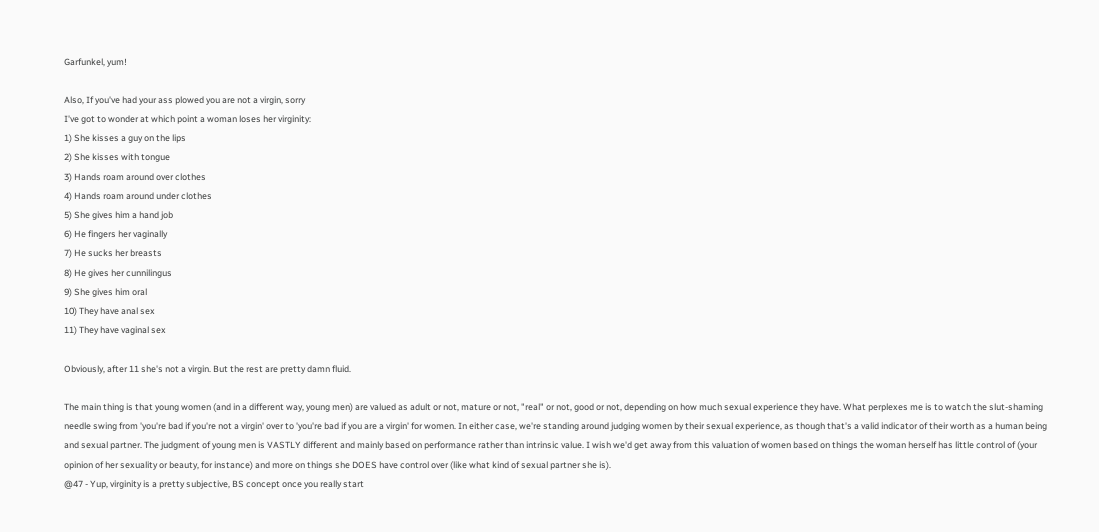Garfunkel, yum!

Also, If you've had your ass plowed you are not a virgin, sorry
I've got to wonder at which point a woman loses her virginity:
1) She kisses a guy on the lips
2) She kisses with tongue
3) Hands roam around over clothes
4) Hands roam around under clothes
5) She gives him a hand job
6) He fingers her vaginally
7) He sucks her breasts
8) He gives her cunnilingus
9) She gives him oral
10) They have anal sex
11) They have vaginal sex

Obviously, after 11 she's not a virgin. But the rest are pretty damn fluid.

The main thing is that young women (and in a different way, young men) are valued as adult or not, mature or not, "real" or not, good or not, depending on how much sexual experience they have. What perplexes me is to watch the slut-shaming needle swing from 'you're bad if you're not a virgin' over to 'you're bad if you are a virgin' for women. In either case, we're standing around judging women by their sexual experience, as though that's a valid indicator of their worth as a human being and sexual partner. The judgment of young men is VASTLY different and mainly based on performance rather than intrinsic value. I wish we'd get away from this valuation of women based on things the woman herself has little control of (your opinion of her sexuality or beauty, for instance) and more on things she DOES have control over (like what kind of sexual partner she is).
@47 - Yup, virginity is a pretty subjective, BS concept once you really start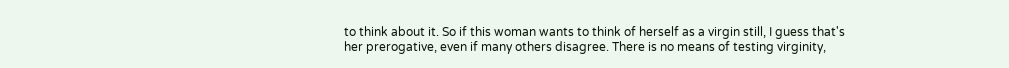to think about it. So if this woman wants to think of herself as a virgin still, I guess that's her prerogative, even if many others disagree. There is no means of testing virginity,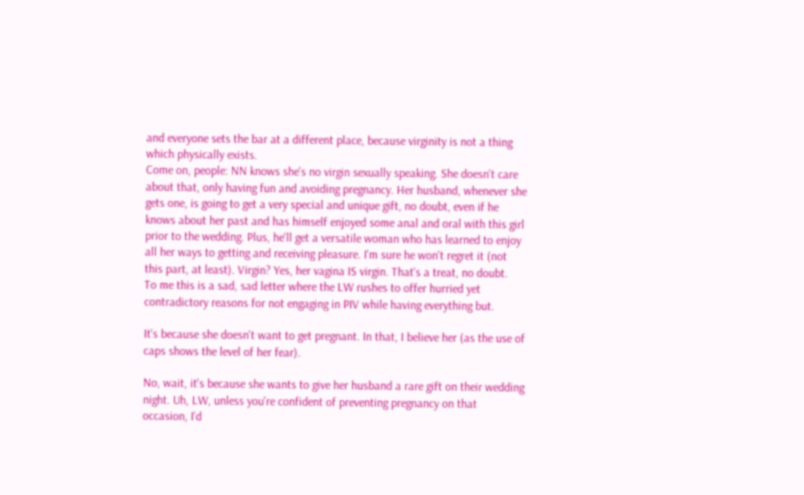and everyone sets the bar at a different place, because virginity is not a thing which physically exists.
Come on, people: NN knows she's no virgin sexually speaking. She doesn't care about that, only having fun and avoiding pregnancy. Her husband, whenever she gets one, is going to get a very special and unique gift, no doubt, even if he knows about her past and has himself enjoyed some anal and oral with this girl prior to the wedding. Plus, he'll get a versatile woman who has learned to enjoy all her ways to getting and receiving pleasure. I'm sure he won't regret it (not this part, at least). Virgin? Yes, her vagina IS virgin. That's a treat, no doubt.
To me this is a sad, sad letter where the LW rushes to offer hurried yet contradictory reasons for not engaging in PIV while having everything but.

It's because she doesn't want to get pregnant. In that, I believe her (as the use of caps shows the level of her fear).

No, wait, it's because she wants to give her husband a rare gift on their wedding night. Uh, LW, unless you're confident of preventing pregnancy on that occasion, I'd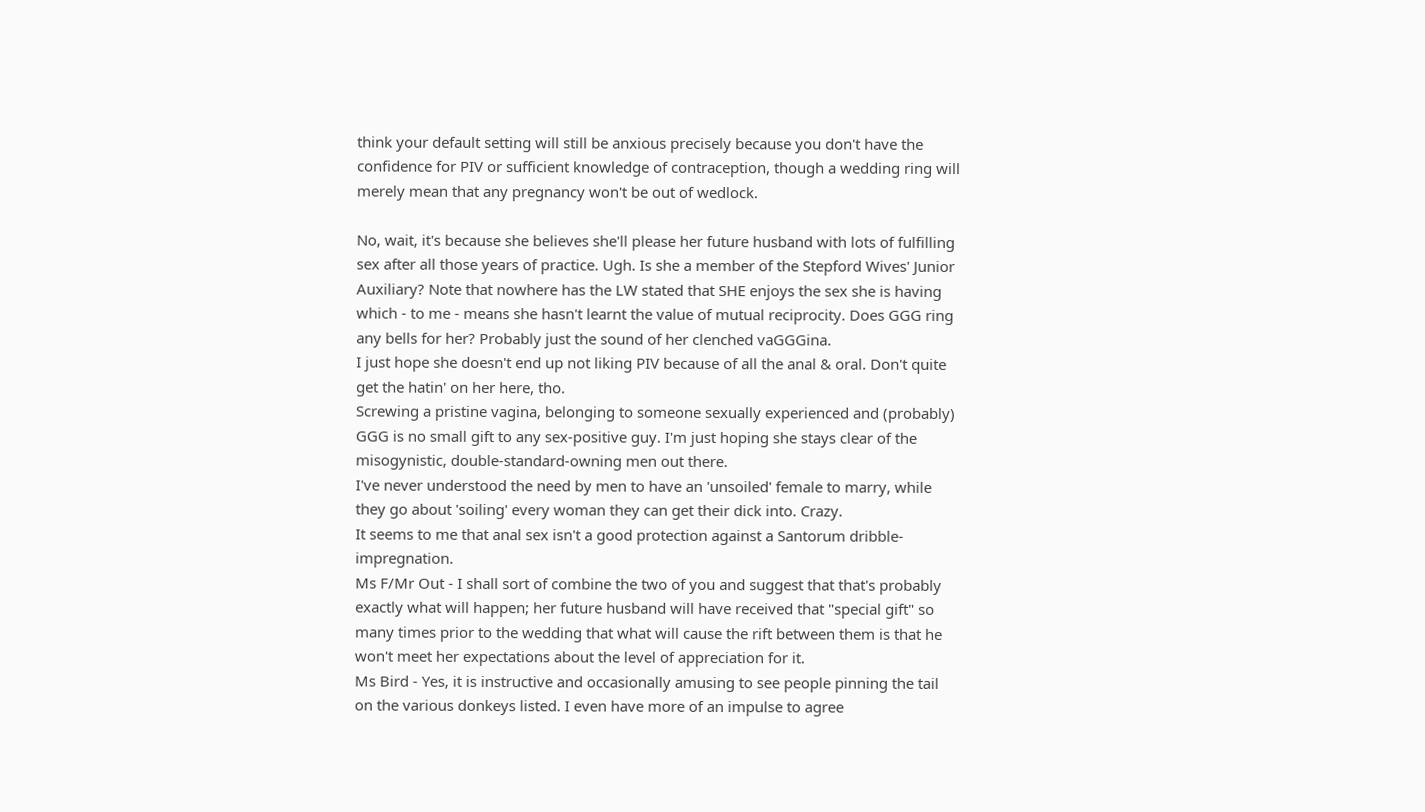think your default setting will still be anxious precisely because you don't have the confidence for PIV or sufficient knowledge of contraception, though a wedding ring will merely mean that any pregnancy won't be out of wedlock.

No, wait, it's because she believes she'll please her future husband with lots of fulfilling sex after all those years of practice. Ugh. Is she a member of the Stepford Wives' Junior Auxiliary? Note that nowhere has the LW stated that SHE enjoys the sex she is having which - to me - means she hasn't learnt the value of mutual reciprocity. Does GGG ring any bells for her? Probably just the sound of her clenched vaGGGina.
I just hope she doesn't end up not liking PIV because of all the anal & oral. Don't quite get the hatin' on her here, tho.
Screwing a pristine vagina, belonging to someone sexually experienced and (probably) GGG is no small gift to any sex-positive guy. I'm just hoping she stays clear of the misogynistic, double-standard-owning men out there.
I've never understood the need by men to have an 'unsoiled' female to marry, while they go about 'soiling' every woman they can get their dick into. Crazy.
It seems to me that anal sex isn't a good protection against a Santorum dribble-impregnation.
Ms F/Mr Out - I shall sort of combine the two of you and suggest that that's probably exactly what will happen; her future husband will have received that "special gift" so many times prior to the wedding that what will cause the rift between them is that he won't meet her expectations about the level of appreciation for it.
Ms Bird - Yes, it is instructive and occasionally amusing to see people pinning the tail on the various donkeys listed. I even have more of an impulse to agree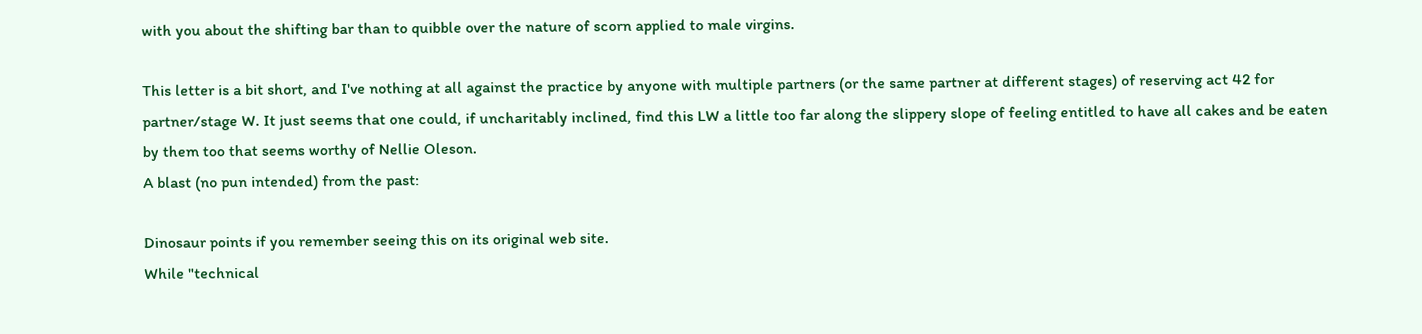with you about the shifting bar than to quibble over the nature of scorn applied to male virgins.

This letter is a bit short, and I've nothing at all against the practice by anyone with multiple partners (or the same partner at different stages) of reserving act 42 for partner/stage W. It just seems that one could, if uncharitably inclined, find this LW a little too far along the slippery slope of feeling entitled to have all cakes and be eaten by them too that seems worthy of Nellie Oleson.
A blast (no pun intended) from the past:

Dinosaur points if you remember seeing this on its original web site.
While "technical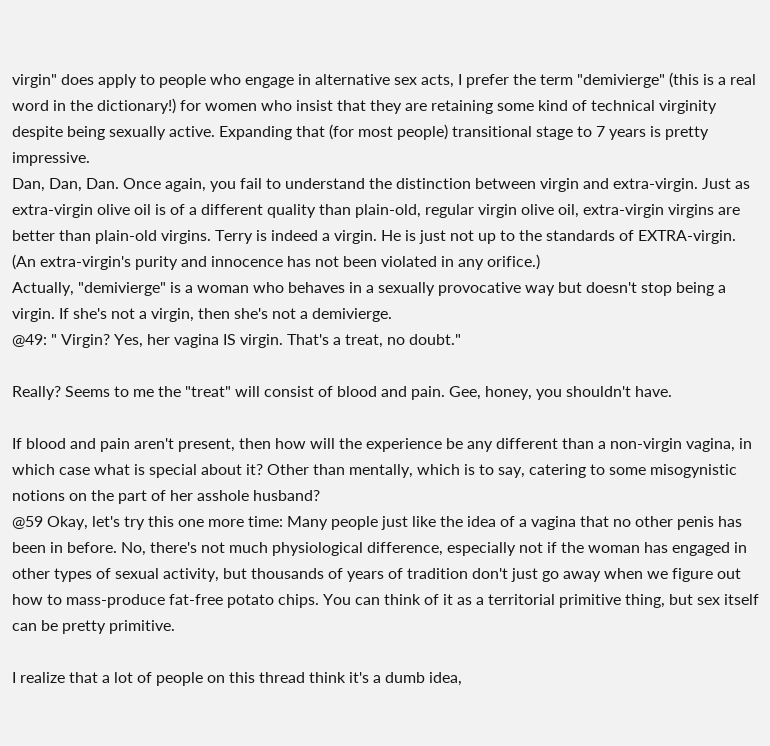virgin" does apply to people who engage in alternative sex acts, I prefer the term "demivierge" (this is a real word in the dictionary!) for women who insist that they are retaining some kind of technical virginity despite being sexually active. Expanding that (for most people) transitional stage to 7 years is pretty impressive.
Dan, Dan, Dan. Once again, you fail to understand the distinction between virgin and extra-virgin. Just as extra-virgin olive oil is of a different quality than plain-old, regular virgin olive oil, extra-virgin virgins are better than plain-old virgins. Terry is indeed a virgin. He is just not up to the standards of EXTRA-virgin. (An extra-virgin's purity and innocence has not been violated in any orifice.)
Actually, "demivierge" is a woman who behaves in a sexually provocative way but doesn't stop being a virgin. If she's not a virgin, then she's not a demivierge.
@49: " Virgin? Yes, her vagina IS virgin. That's a treat, no doubt."

Really? Seems to me the "treat" will consist of blood and pain. Gee, honey, you shouldn't have.

If blood and pain aren't present, then how will the experience be any different than a non-virgin vagina, in which case what is special about it? Other than mentally, which is to say, catering to some misogynistic notions on the part of her asshole husband?
@59 Okay, let's try this one more time: Many people just like the idea of a vagina that no other penis has been in before. No, there's not much physiological difference, especially not if the woman has engaged in other types of sexual activity, but thousands of years of tradition don't just go away when we figure out how to mass-produce fat-free potato chips. You can think of it as a territorial primitive thing, but sex itself can be pretty primitive.

I realize that a lot of people on this thread think it's a dumb idea,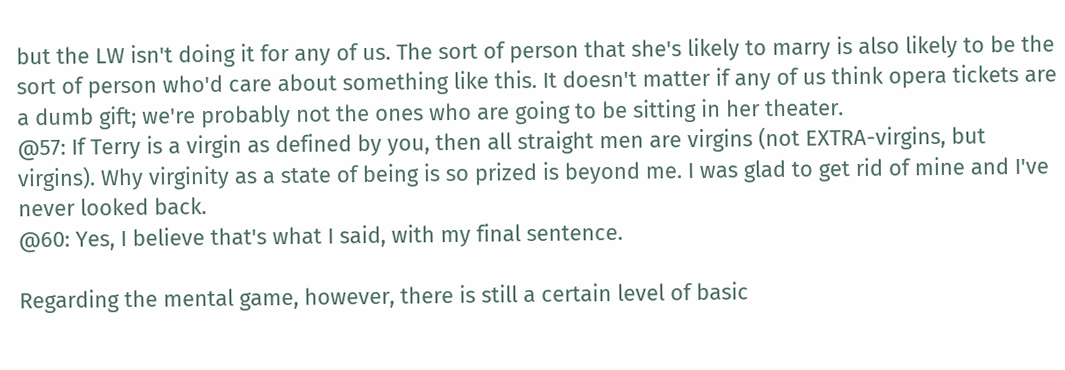but the LW isn't doing it for any of us. The sort of person that she's likely to marry is also likely to be the sort of person who'd care about something like this. It doesn't matter if any of us think opera tickets are a dumb gift; we're probably not the ones who are going to be sitting in her theater.
@57: If Terry is a virgin as defined by you, then all straight men are virgins (not EXTRA-virgins, but virgins). Why virginity as a state of being is so prized is beyond me. I was glad to get rid of mine and I've never looked back.
@60: Yes, I believe that's what I said, with my final sentence.

Regarding the mental game, however, there is still a certain level of basic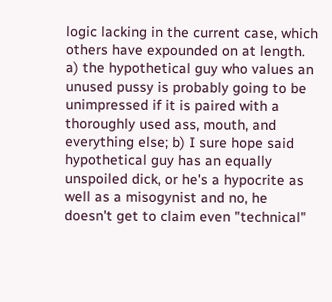logic lacking in the current case, which others have expounded on at length. a) the hypothetical guy who values an unused pussy is probably going to be unimpressed if it is paired with a thoroughly used ass, mouth, and everything else; b) I sure hope said hypothetical guy has an equally unspoiled dick, or he's a hypocrite as well as a misogynist and no, he doesn't get to claim even "technical"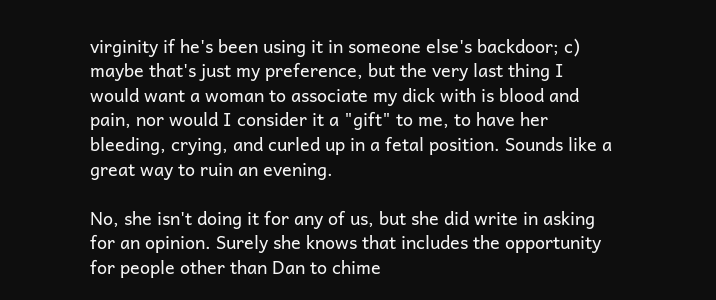virginity if he's been using it in someone else's backdoor; c) maybe that's just my preference, but the very last thing I would want a woman to associate my dick with is blood and pain, nor would I consider it a "gift" to me, to have her bleeding, crying, and curled up in a fetal position. Sounds like a great way to ruin an evening.

No, she isn't doing it for any of us, but she did write in asking for an opinion. Surely she knows that includes the opportunity for people other than Dan to chime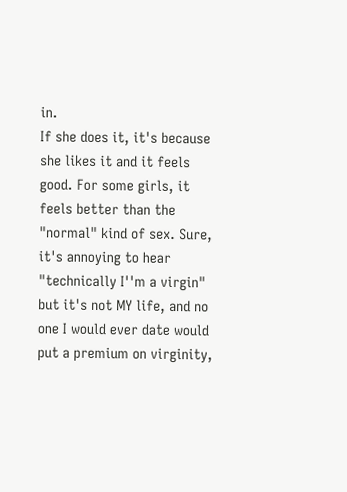in.
If she does it, it's because she likes it and it feels good. For some girls, it feels better than the "normal" kind of sex. Sure, it's annoying to hear "technically I''m a virgin" but it's not MY life, and no one I would ever date would put a premium on virginity,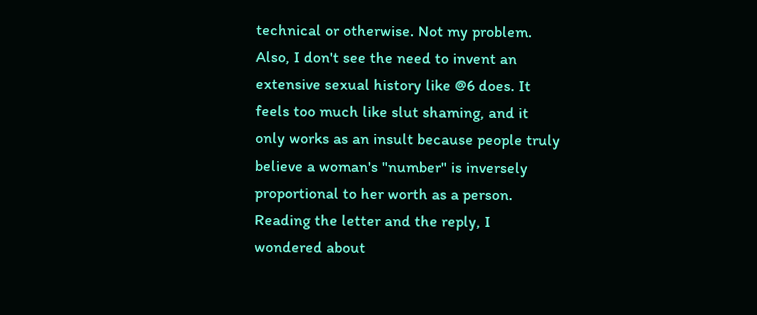technical or otherwise. Not my problem. Also, I don't see the need to invent an extensive sexual history like @6 does. It feels too much like slut shaming, and it only works as an insult because people truly believe a woman's "number" is inversely proportional to her worth as a person.
Reading the letter and the reply, I wondered about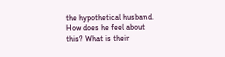the hypothetical husband. How does he feel about this? What is their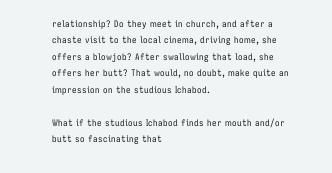relationship? Do they meet in church, and after a chaste visit to the local cinema, driving home, she offers a blowjob? After swallowing that load, she offers her butt? That would, no doubt, make quite an impression on the studious Ichabod.

What if the studious Ichabod finds her mouth and/or butt so fascinating that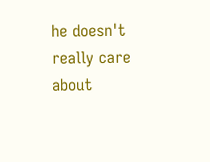he doesn't really care about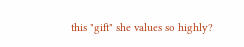this "gift" she values so highly?